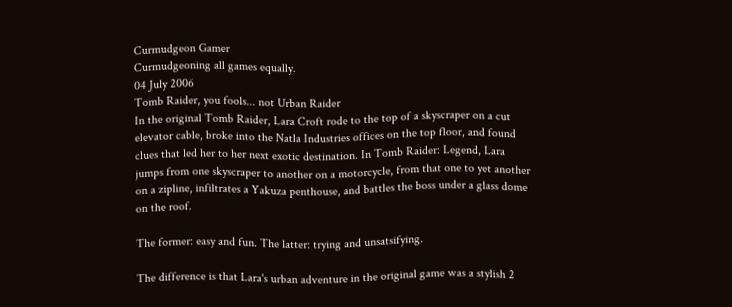Curmudgeon Gamer
Curmudgeoning all games equally.
04 July 2006
Tomb Raider, you fools... not Urban Raider
In the original Tomb Raider, Lara Croft rode to the top of a skyscraper on a cut elevator cable, broke into the Natla Industries offices on the top floor, and found clues that led her to her next exotic destination. In Tomb Raider: Legend, Lara jumps from one skyscraper to another on a motorcycle, from that one to yet another on a zipline, infiltrates a Yakuza penthouse, and battles the boss under a glass dome on the roof.

The former: easy and fun. The latter: trying and unsatsifying.

The difference is that Lara's urban adventure in the original game was a stylish 2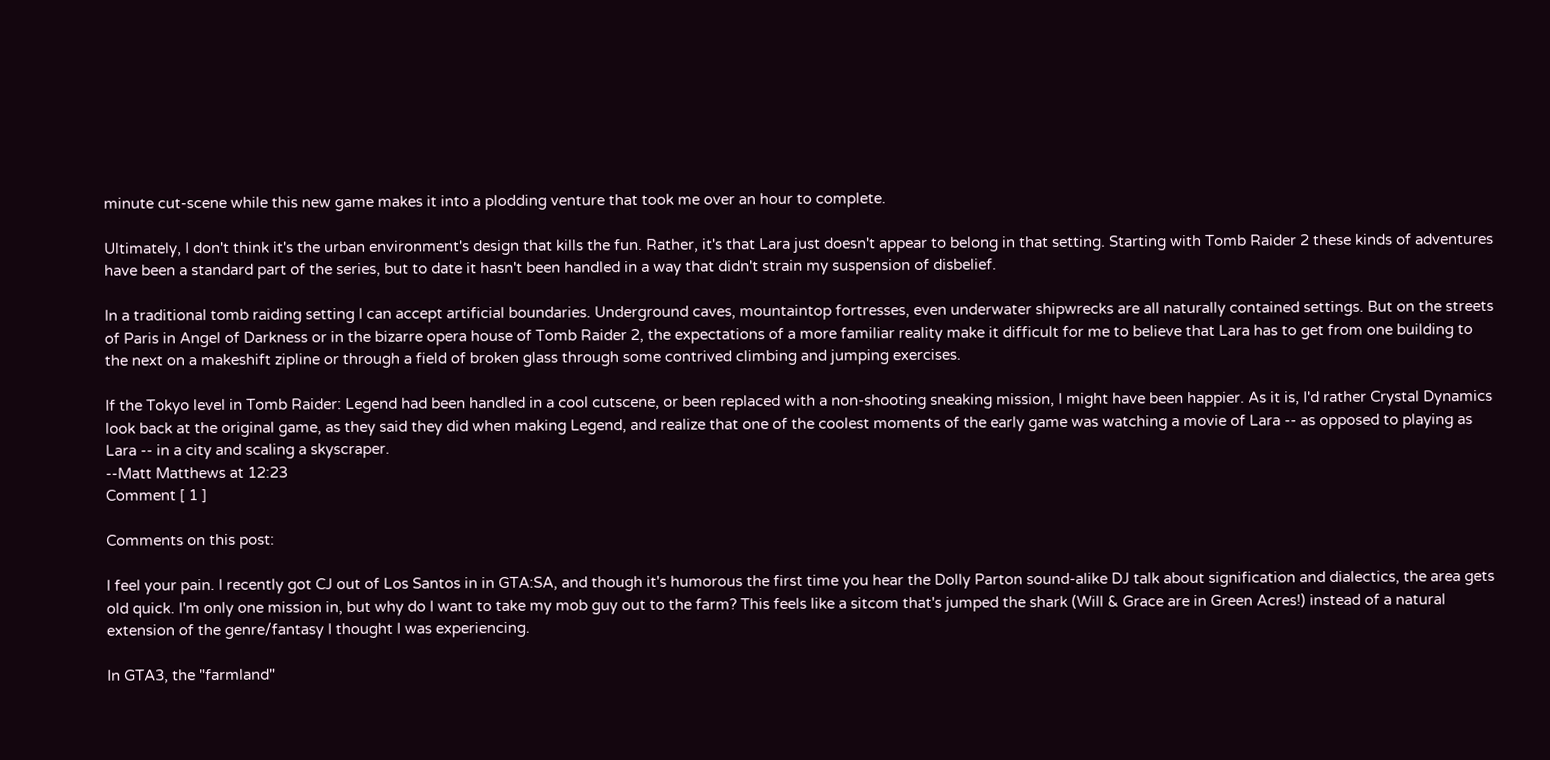minute cut-scene while this new game makes it into a plodding venture that took me over an hour to complete.

Ultimately, I don't think it's the urban environment's design that kills the fun. Rather, it's that Lara just doesn't appear to belong in that setting. Starting with Tomb Raider 2 these kinds of adventures have been a standard part of the series, but to date it hasn't been handled in a way that didn't strain my suspension of disbelief.

In a traditional tomb raiding setting I can accept artificial boundaries. Underground caves, mountaintop fortresses, even underwater shipwrecks are all naturally contained settings. But on the streets of Paris in Angel of Darkness or in the bizarre opera house of Tomb Raider 2, the expectations of a more familiar reality make it difficult for me to believe that Lara has to get from one building to the next on a makeshift zipline or through a field of broken glass through some contrived climbing and jumping exercises.

If the Tokyo level in Tomb Raider: Legend had been handled in a cool cutscene, or been replaced with a non-shooting sneaking mission, I might have been happier. As it is, I'd rather Crystal Dynamics look back at the original game, as they said they did when making Legend, and realize that one of the coolest moments of the early game was watching a movie of Lara -- as opposed to playing as Lara -- in a city and scaling a skyscraper.
--Matt Matthews at 12:23
Comment [ 1 ]

Comments on this post:

I feel your pain. I recently got CJ out of Los Santos in in GTA:SA, and though it's humorous the first time you hear the Dolly Parton sound-alike DJ talk about signification and dialectics, the area gets old quick. I'm only one mission in, but why do I want to take my mob guy out to the farm? This feels like a sitcom that's jumped the shark (Will & Grace are in Green Acres!) instead of a natural extension of the genre/fantasy I thought I was experiencing.

In GTA3, the "farmland"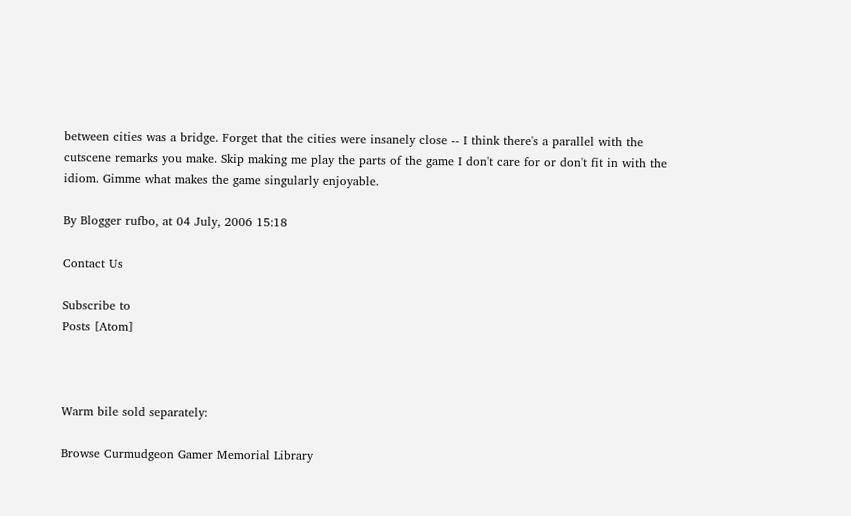between cities was a bridge. Forget that the cities were insanely close -- I think there's a parallel with the cutscene remarks you make. Skip making me play the parts of the game I don't care for or don't fit in with the idiom. Gimme what makes the game singularly enjoyable.

By Blogger rufbo, at 04 July, 2006 15:18

Contact Us

Subscribe to
Posts [Atom]



Warm bile sold separately:

Browse Curmudgeon Gamer Memorial Library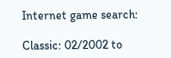Internet game search:

Classic: 02/2002 to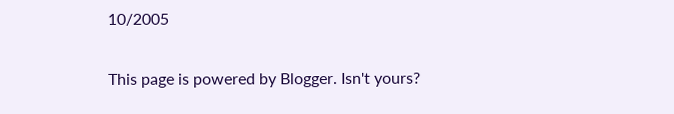10/2005

This page is powered by Blogger. Isn't yours?